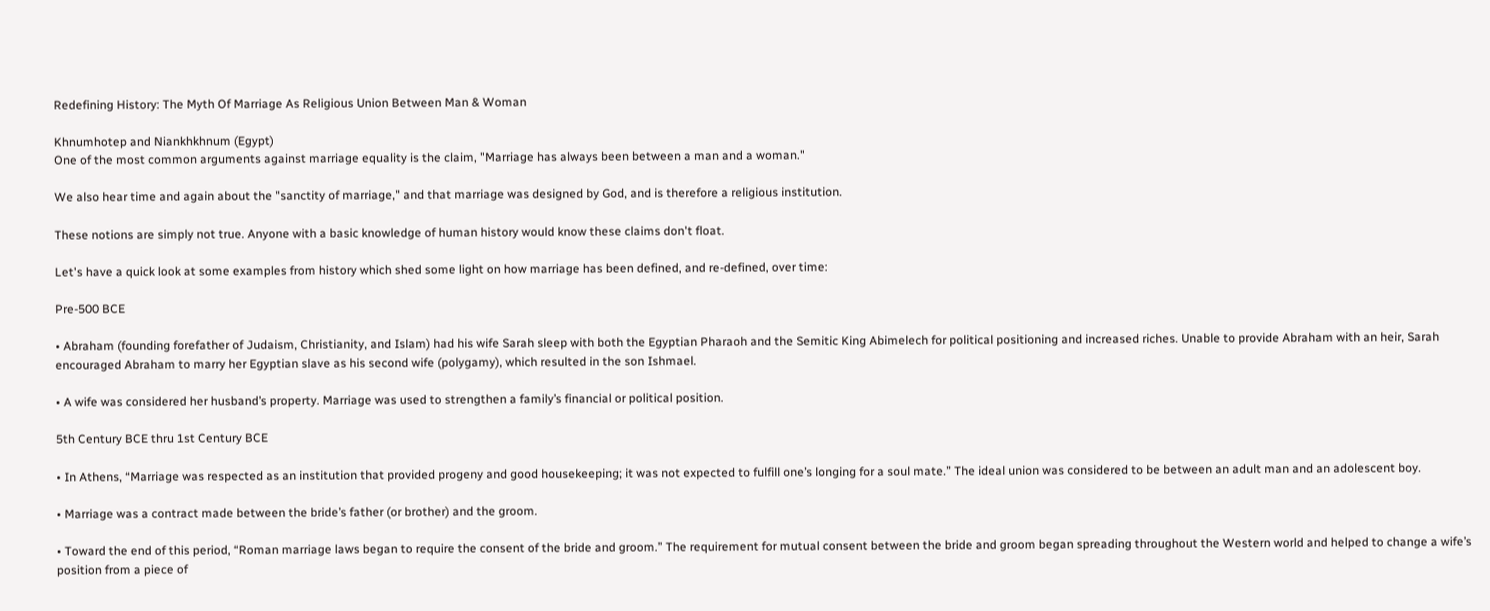Redefining History: The Myth Of Marriage As Religious Union Between Man & Woman

Khnumhotep and Niankhkhnum (Egypt)
One of the most common arguments against marriage equality is the claim, "Marriage has always been between a man and a woman."

We also hear time and again about the "sanctity of marriage," and that marriage was designed by God, and is therefore a religious institution.

These notions are simply not true. Anyone with a basic knowledge of human history would know these claims don't float.

Let's have a quick look at some examples from history which shed some light on how marriage has been defined, and re-defined, over time:

Pre-500 BCE

• Abraham (founding forefather of Judaism, Christianity, and Islam) had his wife Sarah sleep with both the Egyptian Pharaoh and the Semitic King Abimelech for political positioning and increased riches. Unable to provide Abraham with an heir, Sarah encouraged Abraham to marry her Egyptian slave as his second wife (polygamy), which resulted in the son Ishmael.

• A wife was considered her husband’s property. Marriage was used to strengthen a family’s financial or political position.

5th Century BCE thru 1st Century BCE

• In Athens, “Marriage was respected as an institution that provided progeny and good housekeeping; it was not expected to fulfill one’s longing for a soul mate.” The ideal union was considered to be between an adult man and an adolescent boy.

• Marriage was a contract made between the bride’s father (or brother) and the groom.

• Toward the end of this period, “Roman marriage laws began to require the consent of the bride and groom.” The requirement for mutual consent between the bride and groom began spreading throughout the Western world and helped to change a wife’s position from a piece of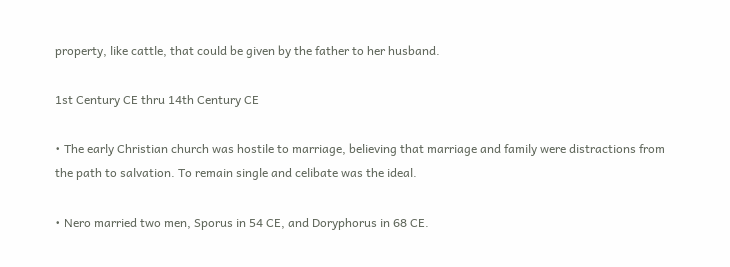property, like cattle, that could be given by the father to her husband.

1st Century CE thru 14th Century CE

• The early Christian church was hostile to marriage, believing that marriage and family were distractions from the path to salvation. To remain single and celibate was the ideal.

• Nero married two men, Sporus in 54 CE, and Doryphorus in 68 CE.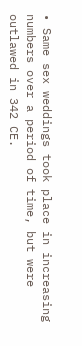• Same sex weddings took place in increasing numbers over a period of time, but were outlawed in 342 CE.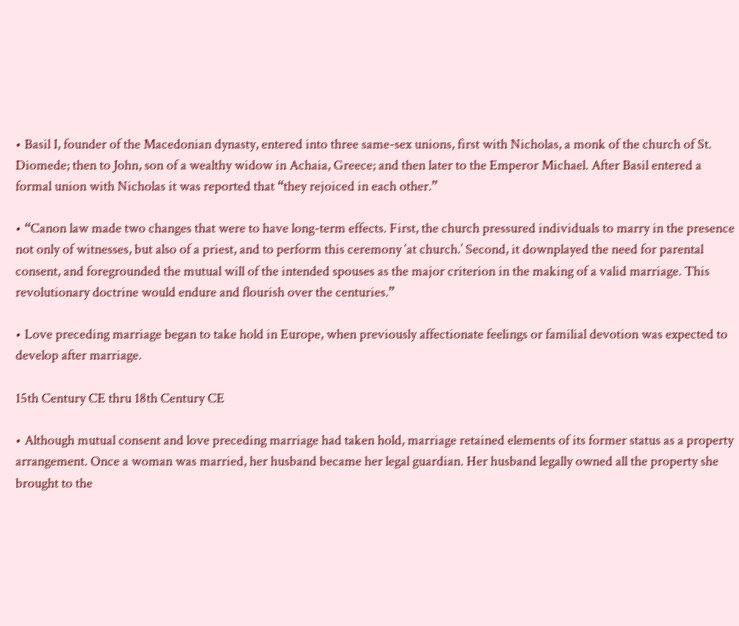• Basil I, founder of the Macedonian dynasty, entered into three same-sex unions, first with Nicholas, a monk of the church of St. Diomede; then to John, son of a wealthy widow in Achaia, Greece; and then later to the Emperor Michael. After Basil entered a formal union with Nicholas it was reported that “they rejoiced in each other.”

• “Canon law made two changes that were to have long-term effects. First, the church pressured individuals to marry in the presence not only of witnesses, but also of a priest, and to perform this ceremony ‘at church.’ Second, it downplayed the need for parental consent, and foregrounded the mutual will of the intended spouses as the major criterion in the making of a valid marriage. This revolutionary doctrine would endure and flourish over the centuries.”

• Love preceding marriage began to take hold in Europe, when previously affectionate feelings or familial devotion was expected to develop after marriage.

15th Century CE thru 18th Century CE

• Although mutual consent and love preceding marriage had taken hold, marriage retained elements of its former status as a property arrangement. Once a woman was married, her husband became her legal guardian. Her husband legally owned all the property she brought to the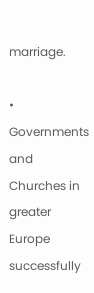marriage.

• Governments and Churches in greater Europe successfully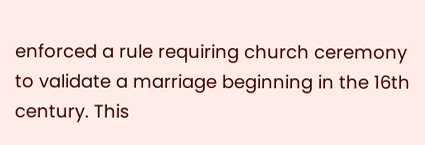enforced a rule requiring church ceremony to validate a marriage beginning in the 16th century. This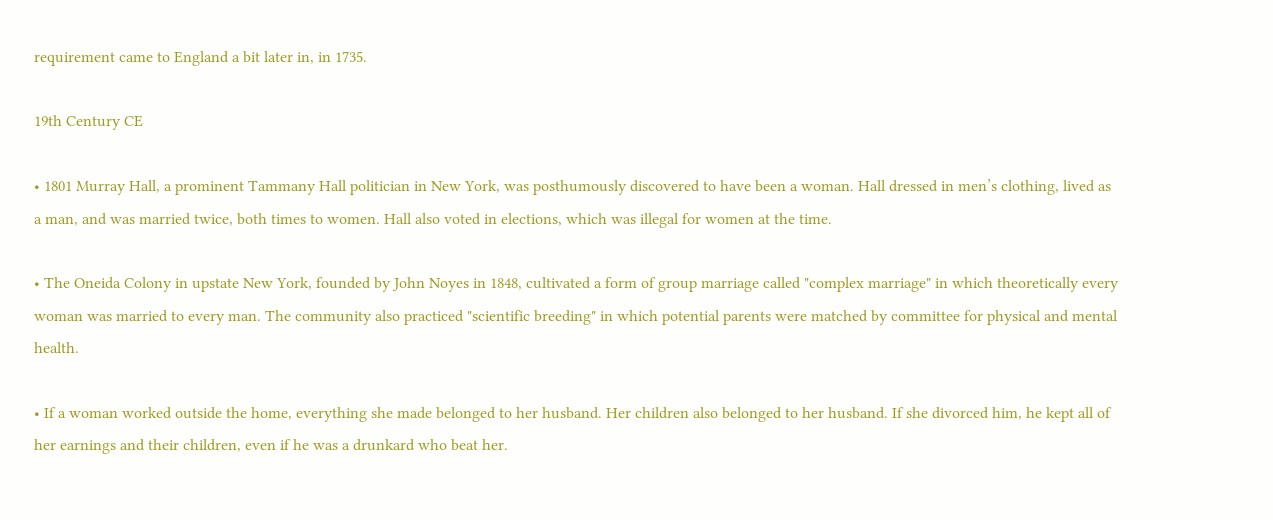requirement came to England a bit later in, in 1735.

19th Century CE

• 1801 Murray Hall, a prominent Tammany Hall politician in New York, was posthumously discovered to have been a woman. Hall dressed in men’s clothing, lived as a man, and was married twice, both times to women. Hall also voted in elections, which was illegal for women at the time.

• The Oneida Colony in upstate New York, founded by John Noyes in 1848, cultivated a form of group marriage called "complex marriage" in which theoretically every woman was married to every man. The community also practiced "scientific breeding" in which potential parents were matched by committee for physical and mental health.

• If a woman worked outside the home, everything she made belonged to her husband. Her children also belonged to her husband. If she divorced him, he kept all of her earnings and their children, even if he was a drunkard who beat her.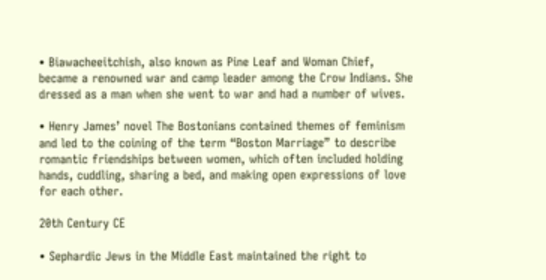• Biawacheeitchish, also known as Pine Leaf and Woman Chief, became a renowned war and camp leader among the Crow Indians. She dressed as a man when she went to war and had a number of wives.

• Henry James’ novel The Bostonians contained themes of feminism and led to the coining of the term “Boston Marriage” to describe romantic friendships between women, which often included holding hands, cuddling, sharing a bed, and making open expressions of love for each other.

20th Century CE

• Sephardic Jews in the Middle East maintained the right to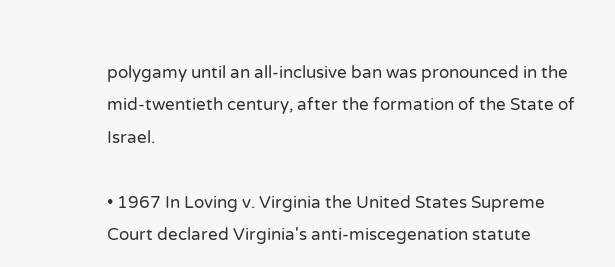polygamy until an all-inclusive ban was pronounced in the mid-twentieth century, after the formation of the State of Israel.

• 1967 In Loving v. Virginia the United States Supreme Court declared Virginia's anti-miscegenation statute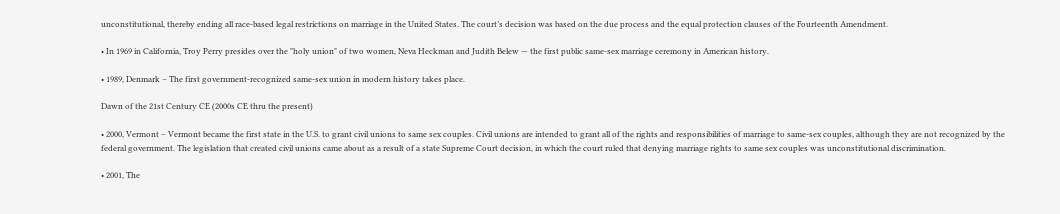unconstitutional, thereby ending all race-based legal restrictions on marriage in the United States. The court’s decision was based on the due process and the equal protection clauses of the Fourteenth Amendment.

• In 1969 in California, Troy Perry presides over the "holy union" of two women, Neva Heckman and Judith Belew — the first public same-sex marriage ceremony in American history.

• 1989, Denmark – The first government-recognized same-sex union in modern history takes place.

Dawn of the 21st Century CE (2000s CE thru the present)

• 2000, Vermont – Vermont became the first state in the U.S. to grant civil unions to same sex couples. Civil unions are intended to grant all of the rights and responsibilities of marriage to same-sex couples, although they are not recognized by the federal government. The legislation that created civil unions came about as a result of a state Supreme Court decision, in which the court ruled that denying marriage rights to same sex couples was unconstitutional discrimination.

• 2001, The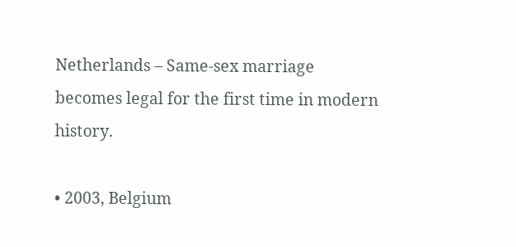Netherlands – Same-sex marriage becomes legal for the first time in modern history.

• 2003, Belgium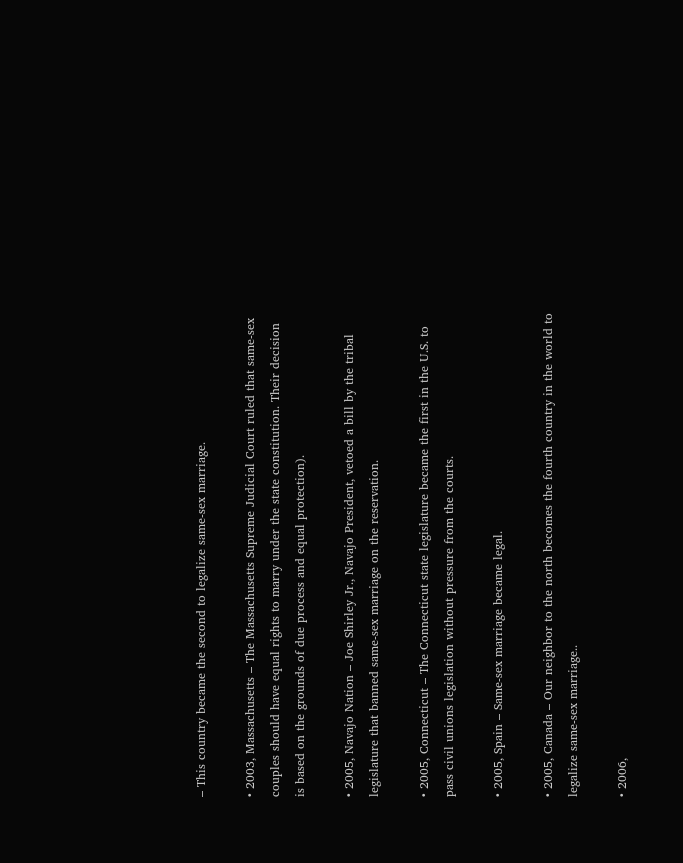– This country became the second to legalize same-sex marriage.

• 2003, Massachusetts – The Massachusetts Supreme Judicial Court ruled that same-sex couples should have equal rights to marry under the state constitution. Their decision is based on the grounds of due process and equal protection).

• 2005, Navajo Nation – Joe Shirley Jr., Navajo President, vetoed a bill by the tribal legislature that banned same-sex marriage on the reservation.

• 2005, Connecticut – The Connecticut state legislature became the first in the U.S. to pass civil unions legislation without pressure from the courts.

• 2005, Spain – Same-sex marriage became legal.

• 2005, Canada – Our neighbor to the north becomes the fourth country in the world to legalize same-sex marriage..

• 2006,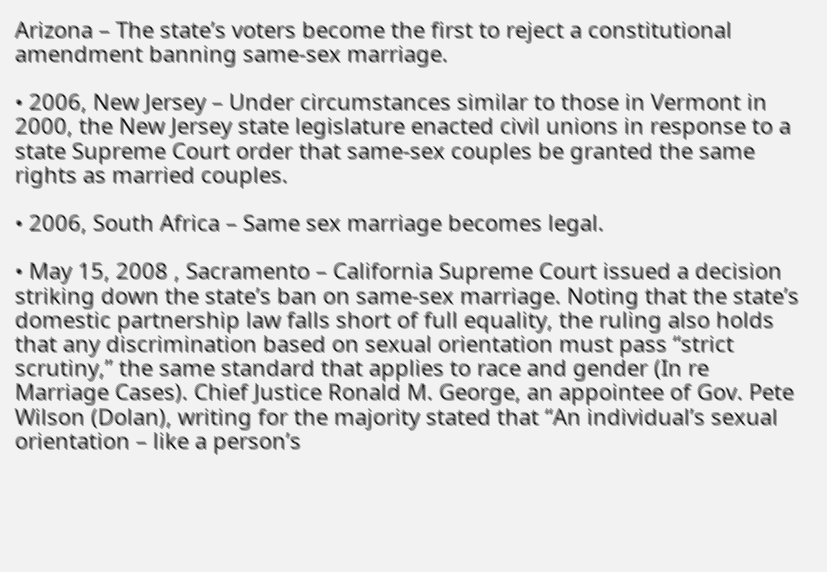Arizona – The state’s voters become the first to reject a constitutional amendment banning same-sex marriage.

• 2006, New Jersey – Under circumstances similar to those in Vermont in 2000, the New Jersey state legislature enacted civil unions in response to a state Supreme Court order that same-sex couples be granted the same rights as married couples.

• 2006, South Africa – Same sex marriage becomes legal.

• May 15, 2008 , Sacramento – California Supreme Court issued a decision striking down the state’s ban on same-sex marriage. Noting that the state’s domestic partnership law falls short of full equality, the ruling also holds that any discrimination based on sexual orientation must pass “strict scrutiny,” the same standard that applies to race and gender (In re Marriage Cases). Chief Justice Ronald M. George, an appointee of Gov. Pete Wilson (Dolan), writing for the majority stated that “An individual’s sexual orientation – like a person’s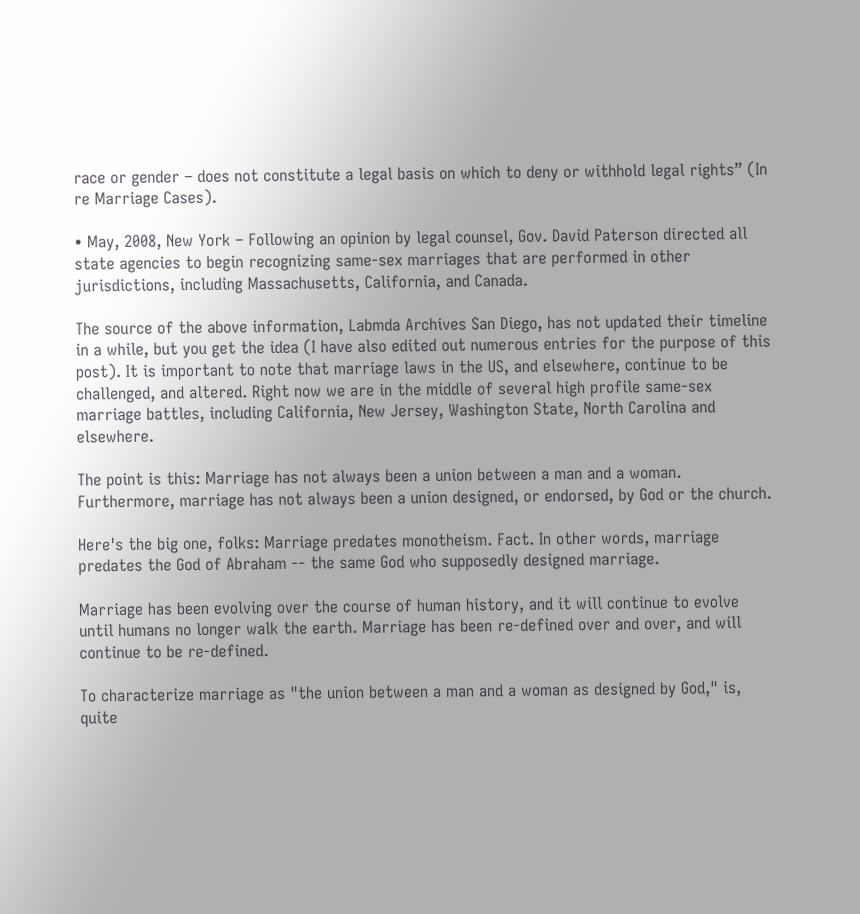race or gender – does not constitute a legal basis on which to deny or withhold legal rights” (In re Marriage Cases).

• May, 2008, New York – Following an opinion by legal counsel, Gov. David Paterson directed all state agencies to begin recognizing same-sex marriages that are performed in other jurisdictions, including Massachusetts, California, and Canada.

The source of the above information, Labmda Archives San Diego, has not updated their timeline in a while, but you get the idea (I have also edited out numerous entries for the purpose of this post). It is important to note that marriage laws in the US, and elsewhere, continue to be challenged, and altered. Right now we are in the middle of several high profile same-sex marriage battles, including California, New Jersey, Washington State, North Carolina and elsewhere.

The point is this: Marriage has not always been a union between a man and a woman. Furthermore, marriage has not always been a union designed, or endorsed, by God or the church.

Here's the big one, folks: Marriage predates monotheism. Fact. In other words, marriage predates the God of Abraham -- the same God who supposedly designed marriage.

Marriage has been evolving over the course of human history, and it will continue to evolve until humans no longer walk the earth. Marriage has been re-defined over and over, and will continue to be re-defined.

To characterize marriage as "the union between a man and a woman as designed by God," is, quite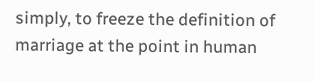simply, to freeze the definition of marriage at the point in human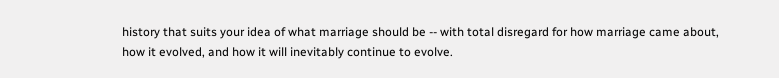history that suits your idea of what marriage should be -- with total disregard for how marriage came about, how it evolved, and how it will inevitably continue to evolve.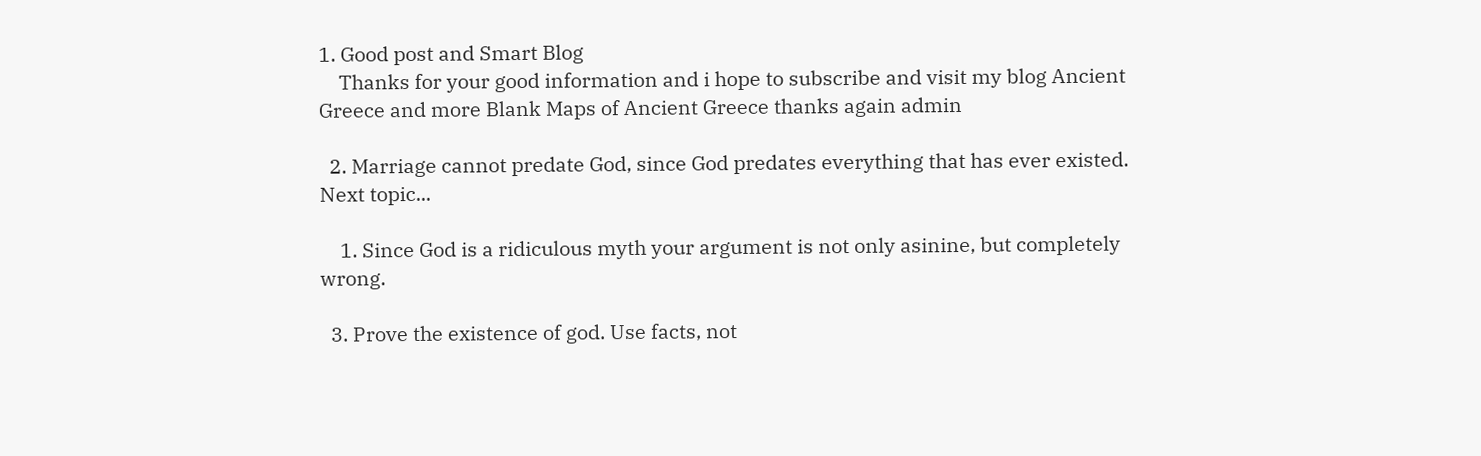1. Good post and Smart Blog
    Thanks for your good information and i hope to subscribe and visit my blog Ancient Greece and more Blank Maps of Ancient Greece thanks again admin

  2. Marriage cannot predate God, since God predates everything that has ever existed. Next topic...

    1. Since God is a ridiculous myth your argument is not only asinine, but completely wrong.

  3. Prove the existence of god. Use facts, not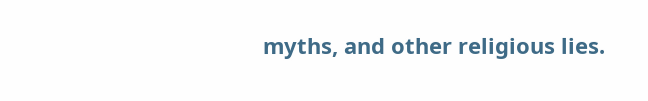myths, and other religious lies.